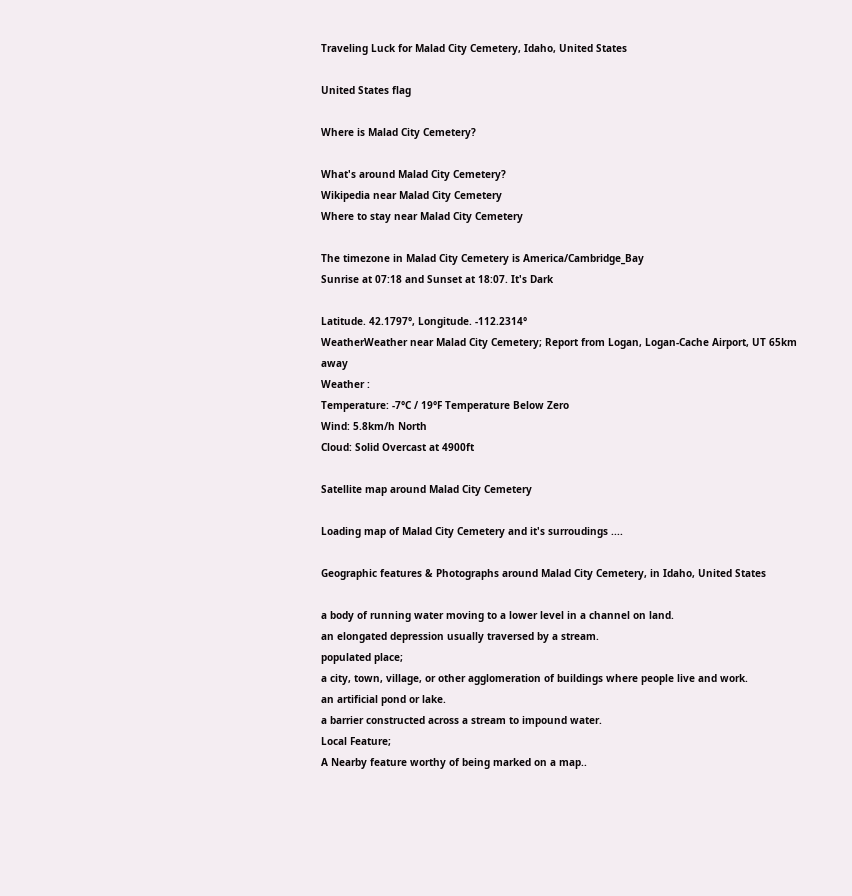Traveling Luck for Malad City Cemetery, Idaho, United States

United States flag

Where is Malad City Cemetery?

What's around Malad City Cemetery?
Wikipedia near Malad City Cemetery
Where to stay near Malad City Cemetery

The timezone in Malad City Cemetery is America/Cambridge_Bay
Sunrise at 07:18 and Sunset at 18:07. It's Dark

Latitude. 42.1797°, Longitude. -112.2314°
WeatherWeather near Malad City Cemetery; Report from Logan, Logan-Cache Airport, UT 65km away
Weather :
Temperature: -7°C / 19°F Temperature Below Zero
Wind: 5.8km/h North
Cloud: Solid Overcast at 4900ft

Satellite map around Malad City Cemetery

Loading map of Malad City Cemetery and it's surroudings ....

Geographic features & Photographs around Malad City Cemetery, in Idaho, United States

a body of running water moving to a lower level in a channel on land.
an elongated depression usually traversed by a stream.
populated place;
a city, town, village, or other agglomeration of buildings where people live and work.
an artificial pond or lake.
a barrier constructed across a stream to impound water.
Local Feature;
A Nearby feature worthy of being marked on a map..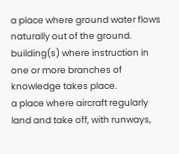a place where ground water flows naturally out of the ground.
building(s) where instruction in one or more branches of knowledge takes place.
a place where aircraft regularly land and take off, with runways,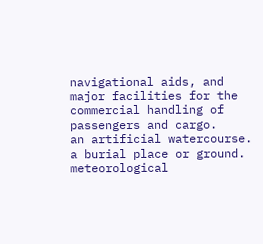navigational aids, and major facilities for the commercial handling of passengers and cargo.
an artificial watercourse.
a burial place or ground.
meteorological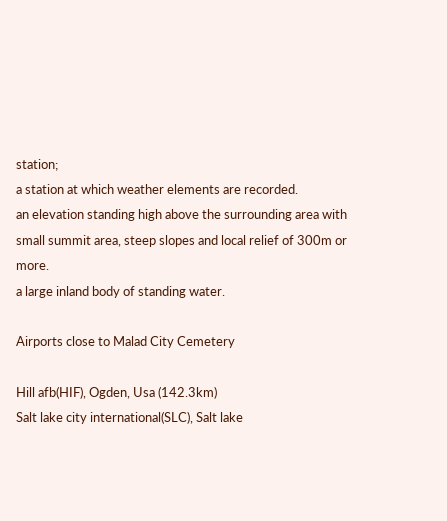station;
a station at which weather elements are recorded.
an elevation standing high above the surrounding area with small summit area, steep slopes and local relief of 300m or more.
a large inland body of standing water.

Airports close to Malad City Cemetery

Hill afb(HIF), Ogden, Usa (142.3km)
Salt lake city international(SLC), Salt lake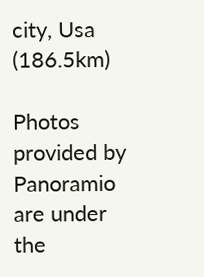city, Usa (186.5km)

Photos provided by Panoramio are under the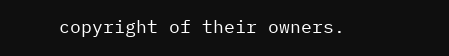copyright of their owners.